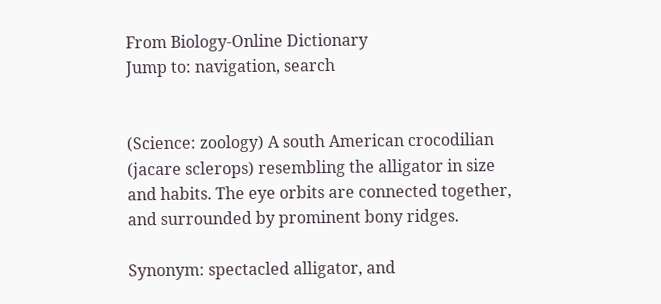From Biology-Online Dictionary
Jump to: navigation, search


(Science: zoology) A south American crocodilian (jacare sclerops) resembling the alligator in size and habits. The eye orbits are connected together, and surrounded by prominent bony ridges.

Synonym: spectacled alligator, and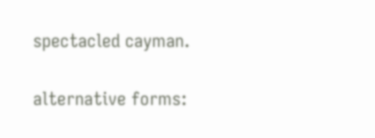spectacled cayman.

alternative forms: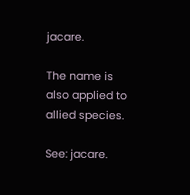jacare.

The name is also applied to allied species.

See: jacare.